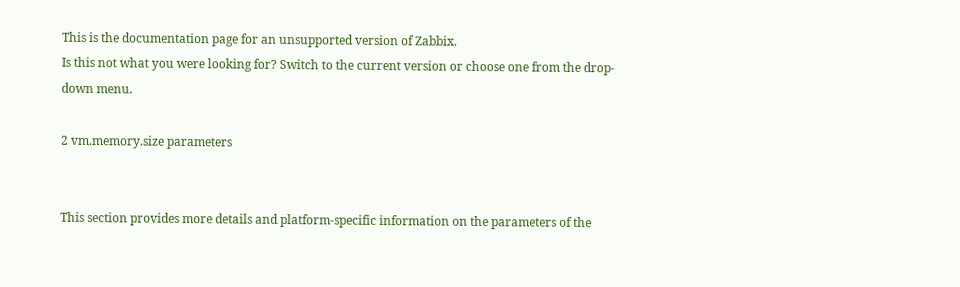This is the documentation page for an unsupported version of Zabbix.
Is this not what you were looking for? Switch to the current version or choose one from the drop-down menu.

2 vm.memory.size parameters


This section provides more details and platform-specific information on the parameters of the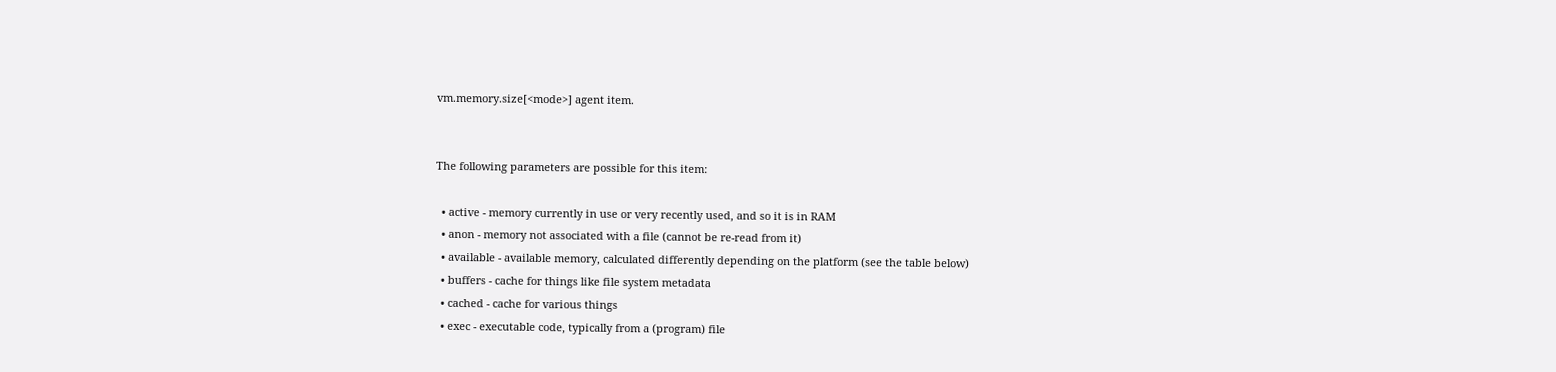vm.memory.size[<mode>] agent item.


The following parameters are possible for this item:

  • active - memory currently in use or very recently used, and so it is in RAM
  • anon - memory not associated with a file (cannot be re-read from it)
  • available - available memory, calculated differently depending on the platform (see the table below)
  • buffers - cache for things like file system metadata
  • cached - cache for various things
  • exec - executable code, typically from a (program) file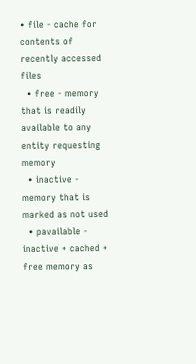• file - cache for contents of recently accessed files
  • free - memory that is readily available to any entity requesting memory
  • inactive - memory that is marked as not used
  • pavailable - inactive + cached + free memory as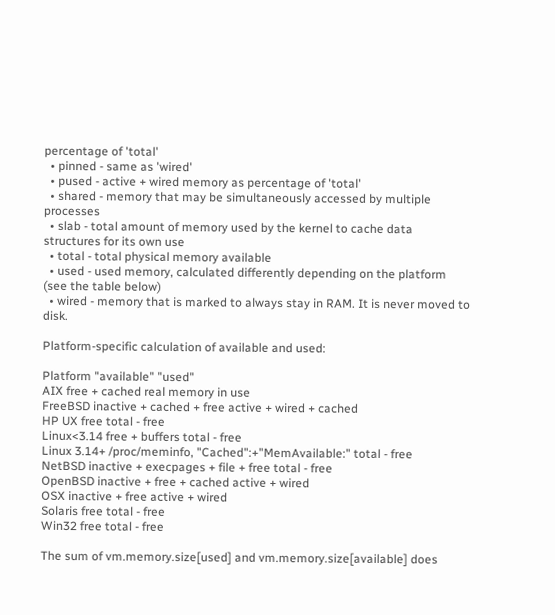percentage of 'total'
  • pinned - same as 'wired'
  • pused - active + wired memory as percentage of 'total'
  • shared - memory that may be simultaneously accessed by multiple processes
  • slab - total amount of memory used by the kernel to cache data structures for its own use
  • total - total physical memory available
  • used - used memory, calculated differently depending on the platform (see the table below)
  • wired - memory that is marked to always stay in RAM. It is never moved to disk.

Platform-specific calculation of available and used:

Platform "available" "used"
AIX free + cached real memory in use
FreeBSD inactive + cached + free active + wired + cached
HP UX free total - free
Linux<3.14 free + buffers total - free
Linux 3.14+ /proc/meminfo, "Cached":+"MemAvailable:" total - free
NetBSD inactive + execpages + file + free total - free
OpenBSD inactive + free + cached active + wired
OSX inactive + free active + wired
Solaris free total - free
Win32 free total - free

The sum of vm.memory.size[used] and vm.memory.size[available] does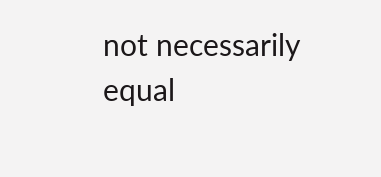not necessarily equal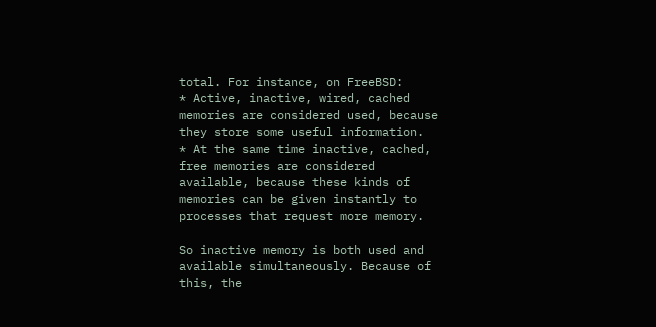total. For instance, on FreeBSD:
* Active, inactive, wired, cached memories are considered used, because they store some useful information.
* At the same time inactive, cached, free memories are considered available, because these kinds of memories can be given instantly to processes that request more memory.

So inactive memory is both used and available simultaneously. Because of this, the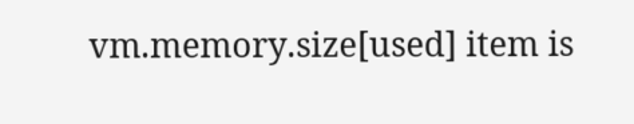vm.memory.size[used] item is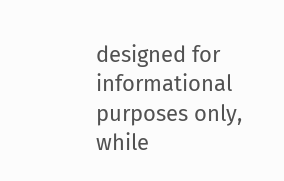designed for informational purposes only, while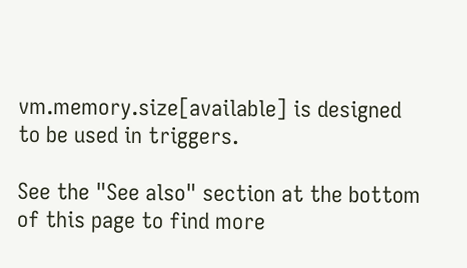vm.memory.size[available] is designed to be used in triggers.

See the "See also" section at the bottom of this page to find more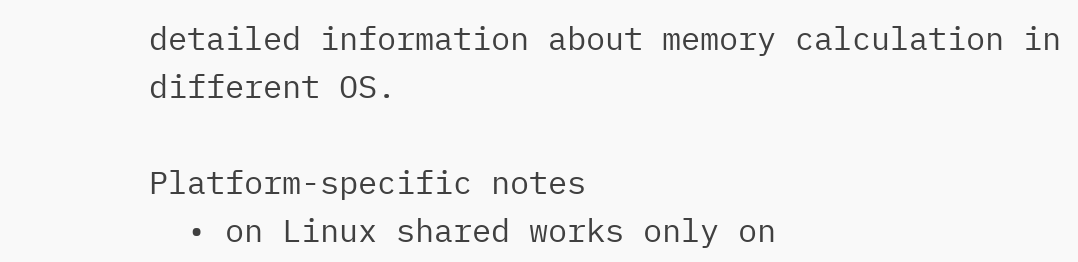detailed information about memory calculation in different OS.

Platform-specific notes
  • on Linux shared works only on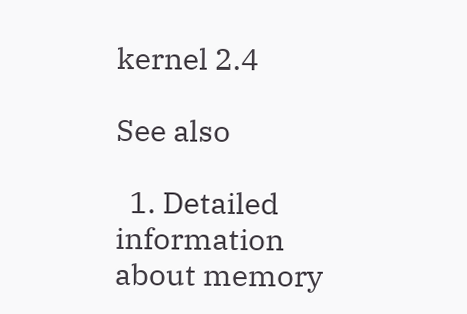kernel 2.4

See also

  1. Detailed information about memory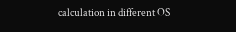calculation in different OS